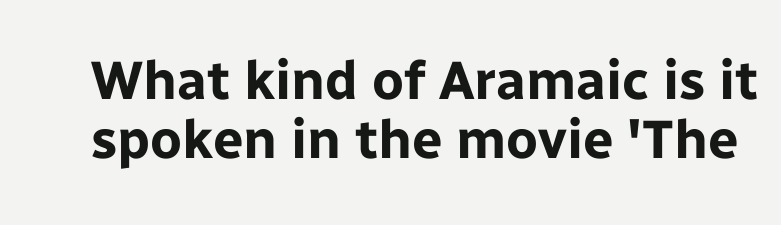What kind of Aramaic is it spoken in the movie 'The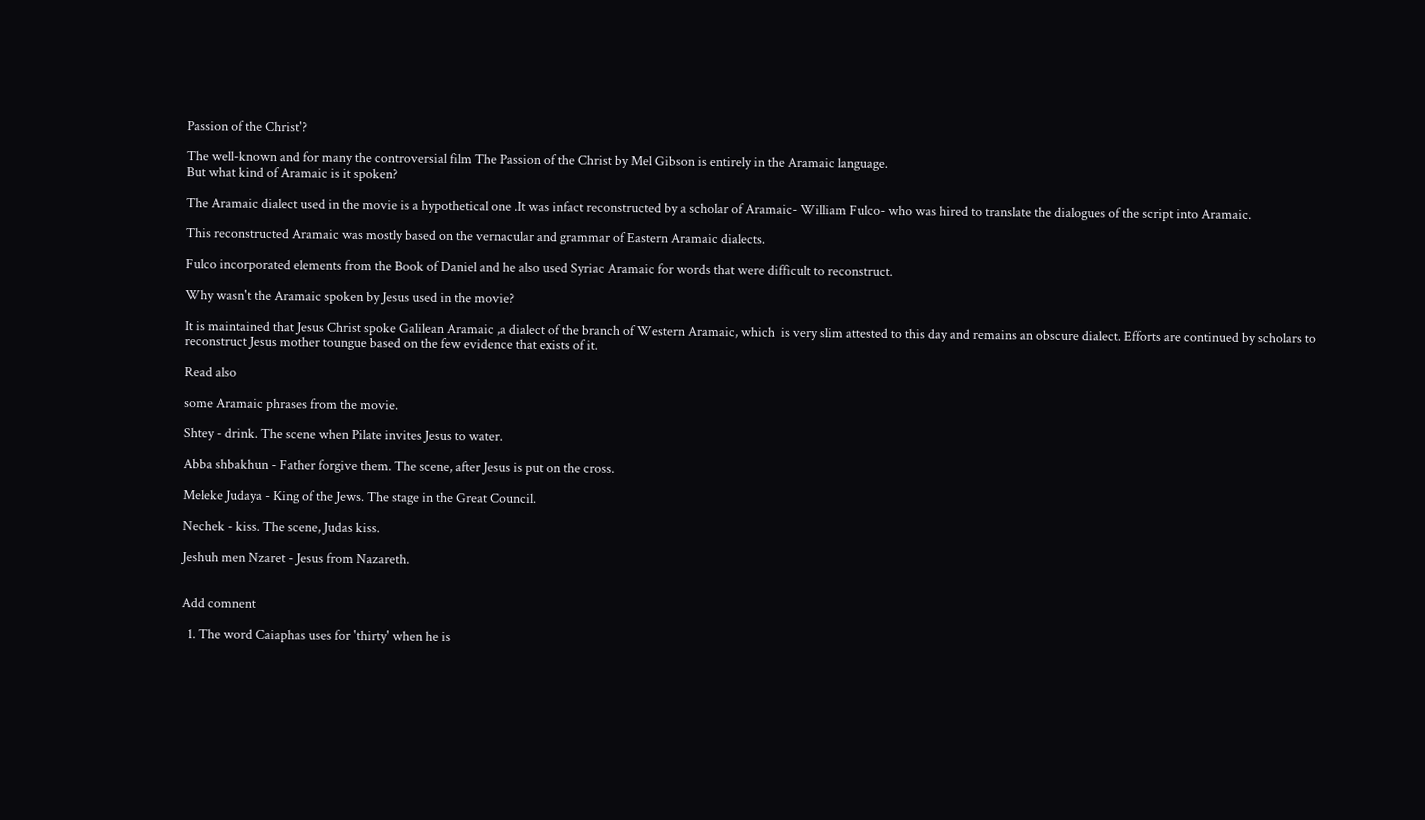Passion of the Christ'?

The well-known and for many the controversial film The Passion of the Christ by Mel Gibson is entirely in the Aramaic language.
But what kind of Aramaic is it spoken?

The Aramaic dialect used in the movie is a hypothetical one .It was infact reconstructed by a scholar of Aramaic- William Fulco- who was hired to translate the dialogues of the script into Aramaic.

This reconstructed Aramaic was mostly based on the vernacular and grammar of Eastern Aramaic dialects.

Fulco incorporated elements from the Book of Daniel and he also used Syriac Aramaic for words that were difficult to reconstruct.

Why wasn't the Aramaic spoken by Jesus used in the movie?

It is maintained that Jesus Christ spoke Galilean Aramaic ,a dialect of the branch of Western Aramaic, which  is very slim attested to this day and remains an obscure dialect. Efforts are continued by scholars to reconstruct Jesus mother toungue based on the few evidence that exists of it.

Read also

some Aramaic phrases from the movie.

Shtey - drink. The scene when Pilate invites Jesus to water.

Abba shbakhun - Father forgive them. The scene, after Jesus is put on the cross.

Meleke Judaya - King of the Jews. The stage in the Great Council.

Nechek - kiss. The scene, Judas kiss.

Jeshuh men Nzaret - Jesus from Nazareth.


Add comnent

  1. The word Caiaphas uses for 'thirty' when he is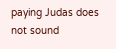paying Judas does not sound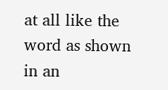at all like the word as shown in an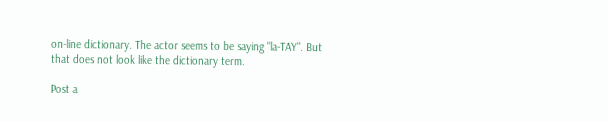on-line dictionary. The actor seems to be saying "la-TAY". But that does not look like the dictionary term.

Post a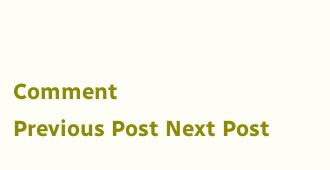Comment
Previous Post Next Post